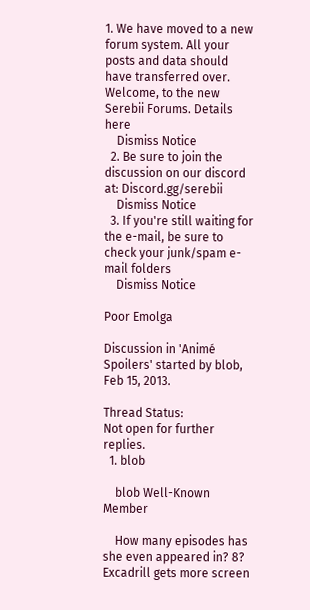1. We have moved to a new forum system. All your posts and data should have transferred over. Welcome, to the new Serebii Forums. Details here
    Dismiss Notice
  2. Be sure to join the discussion on our discord at: Discord.gg/serebii
    Dismiss Notice
  3. If you're still waiting for the e-mail, be sure to check your junk/spam e-mail folders
    Dismiss Notice

Poor Emolga

Discussion in 'Animé Spoilers' started by blob, Feb 15, 2013.

Thread Status:
Not open for further replies.
  1. blob

    blob Well-Known Member

    How many episodes has she even appeared in? 8? Excadrill gets more screen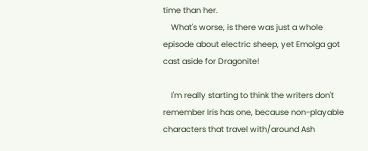time than her.
    What's worse, is there was just a whole episode about electric sheep, yet Emolga got cast aside for Dragonite!

    I'm really starting to think the writers don't remember Iris has one, because non-playable characters that travel with/around Ash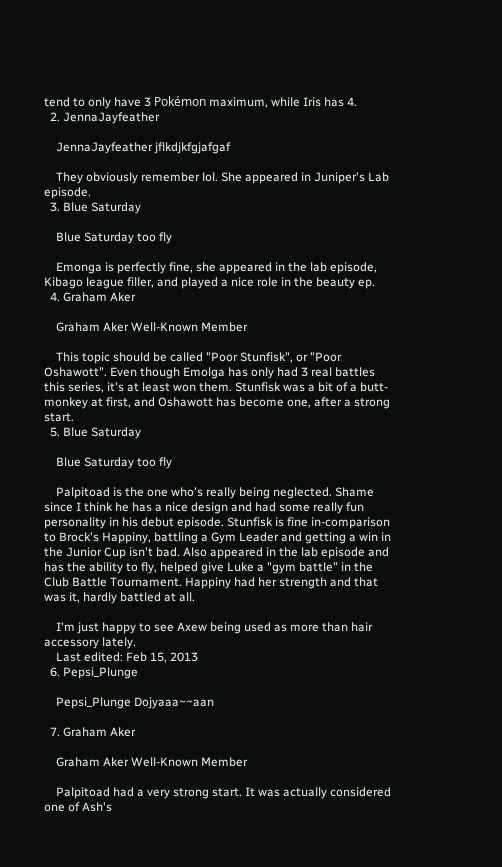tend to only have 3 Pokémon maximum, while Iris has 4.
  2. JennaJayfeather

    JennaJayfeather jflkdjkfgjafgaf

    They obviously remember lol. She appeared in Juniper's Lab episode.
  3. Blue Saturday

    Blue Saturday too fly

    Emonga is perfectly fine, she appeared in the lab episode, Kibago league filler, and played a nice role in the beauty ep.
  4. Graham Aker

    Graham Aker Well-Known Member

    This topic should be called "Poor Stunfisk", or "Poor Oshawott". Even though Emolga has only had 3 real battles this series, it's at least won them. Stunfisk was a bit of a butt-monkey at first, and Oshawott has become one, after a strong start.
  5. Blue Saturday

    Blue Saturday too fly

    Palpitoad is the one who's really being neglected. Shame since I think he has a nice design and had some really fun personality in his debut episode. Stunfisk is fine in-comparison to Brock's Happiny, battling a Gym Leader and getting a win in the Junior Cup isn't bad. Also appeared in the lab episode and has the ability to fly, helped give Luke a "gym battle" in the Club Battle Tournament. Happiny had her strength and that was it, hardly battled at all.

    I'm just happy to see Axew being used as more than hair accessory lately.
    Last edited: Feb 15, 2013
  6. Pepsi_Plunge

    Pepsi_Plunge Dojyaaa~~aan

  7. Graham Aker

    Graham Aker Well-Known Member

    Palpitoad had a very strong start. It was actually considered one of Ash's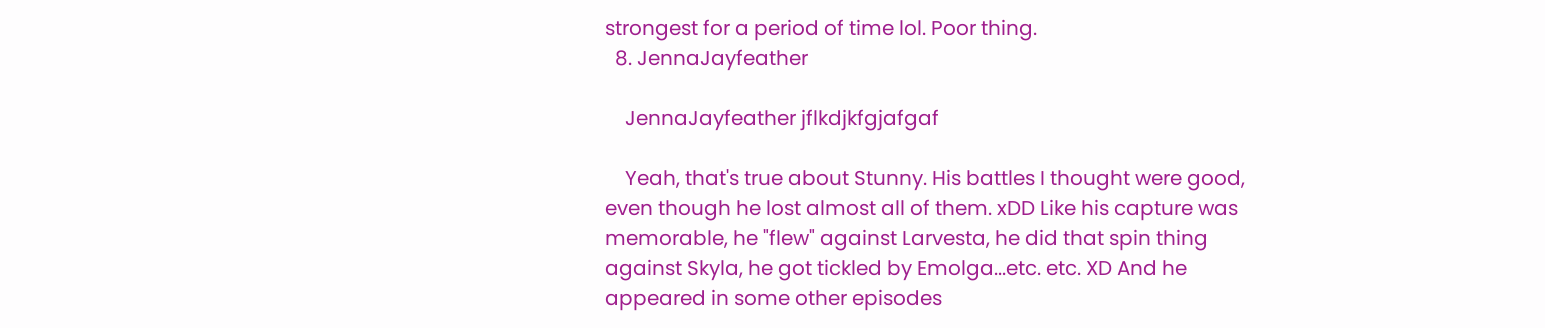strongest for a period of time lol. Poor thing.
  8. JennaJayfeather

    JennaJayfeather jflkdjkfgjafgaf

    Yeah, that's true about Stunny. His battles I thought were good, even though he lost almost all of them. xDD Like his capture was memorable, he "flew" against Larvesta, he did that spin thing against Skyla, he got tickled by Emolga...etc. etc. XD And he appeared in some other episodes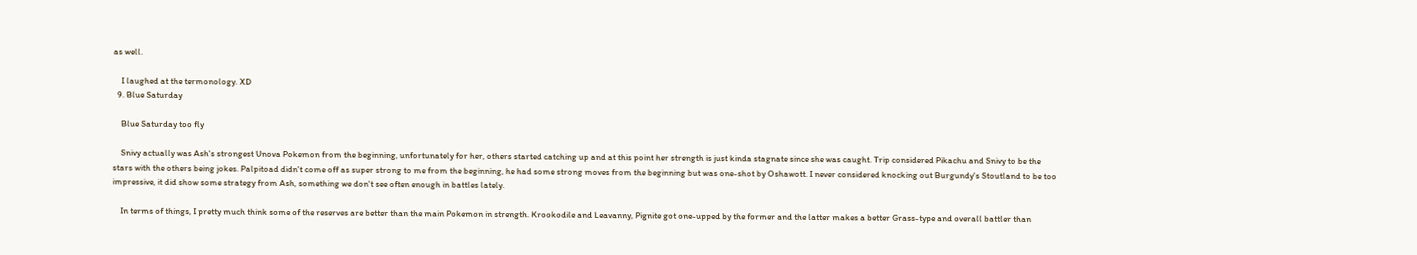as well.

    I laughed at the termonology. XD
  9. Blue Saturday

    Blue Saturday too fly

    Snivy actually was Ash's strongest Unova Pokemon from the beginning, unfortunately for her, others started catching up and at this point her strength is just kinda stagnate since she was caught. Trip considered Pikachu and Snivy to be the stars with the others being jokes. Palpitoad didn't come off as super strong to me from the beginning, he had some strong moves from the beginning but was one-shot by Oshawott. I never considered knocking out Burgundy's Stoutland to be too impressive, it did show some strategy from Ash, something we don't see often enough in battles lately.

    In terms of things, I pretty much think some of the reserves are better than the main Pokemon in strength. Krookodile and Leavanny, Pignite got one-upped by the former and the latter makes a better Grass-type and overall battler than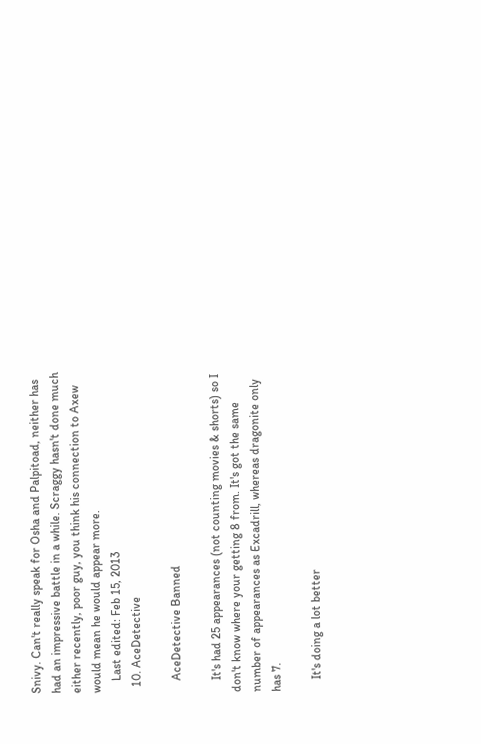Snivy. Can't really speak for Osha and Palpitoad, neither has had an impressive battle in a while. Scraggy hasn't done much either recently, poor guy, you think his connection to Axew would mean he would appear more.
    Last edited: Feb 15, 2013
  10. AceDetective

    AceDetective Banned

    It's had 25 appearances (not counting movies & shorts) so I don't know where your getting 8 from. It's got the same number of appearances as Excadrill, whereas dragonite only has 7.

    It's doing a lot better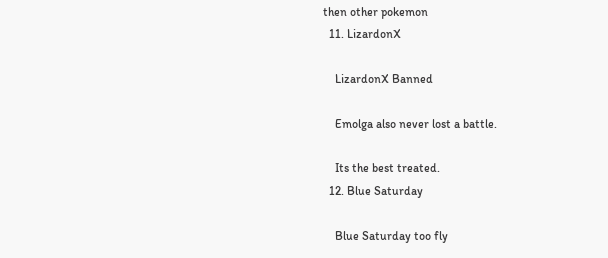then other pokemon
  11. LizardonX

    LizardonX Banned

    Emolga also never lost a battle.

    Its the best treated.
  12. Blue Saturday

    Blue Saturday too fly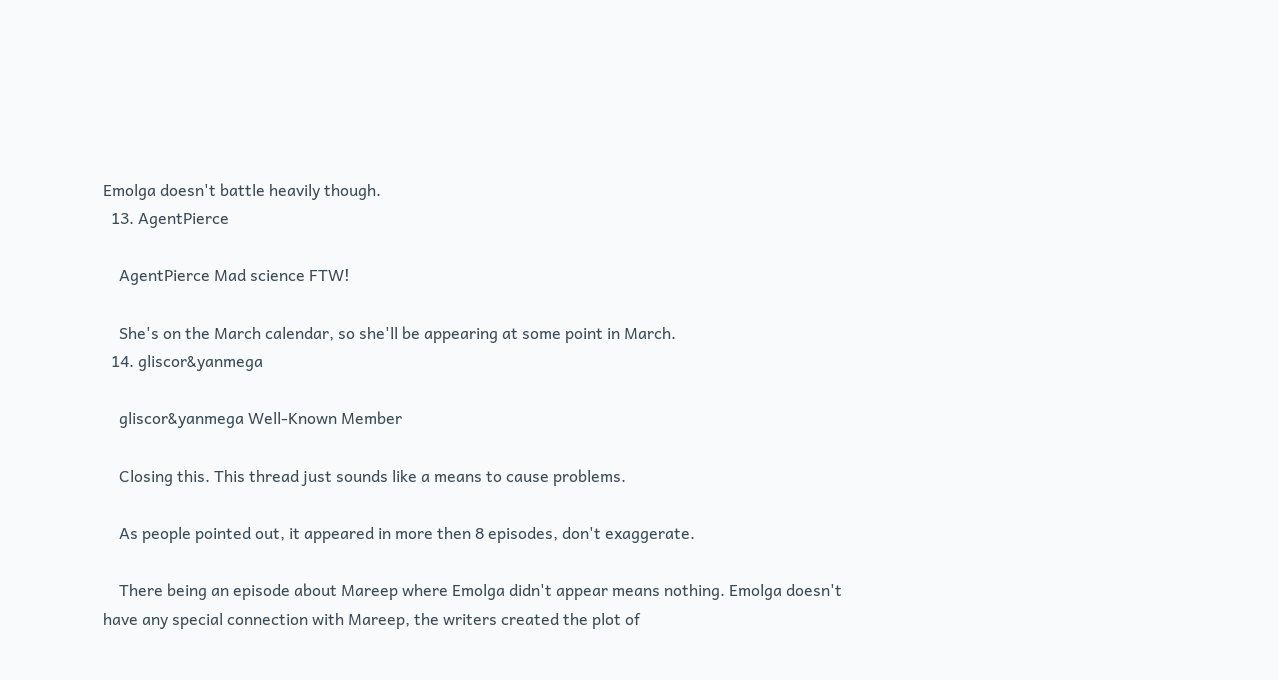Emolga doesn't battle heavily though.
  13. AgentPierce

    AgentPierce Mad science FTW!

    She's on the March calendar, so she'll be appearing at some point in March.
  14. gliscor&yanmega

    gliscor&yanmega Well-Known Member

    Closing this. This thread just sounds like a means to cause problems.

    As people pointed out, it appeared in more then 8 episodes, don't exaggerate.

    There being an episode about Mareep where Emolga didn't appear means nothing. Emolga doesn't have any special connection with Mareep, the writers created the plot of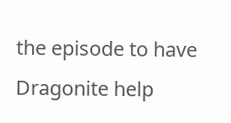the episode to have Dragonite help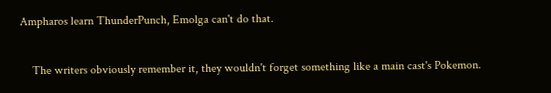Ampharos learn ThunderPunch, Emolga can't do that.

    The writers obviously remember it, they wouldn't forget something like a main cast's Pokemon.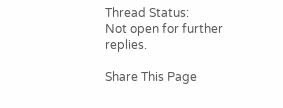Thread Status:
Not open for further replies.

Share This Page